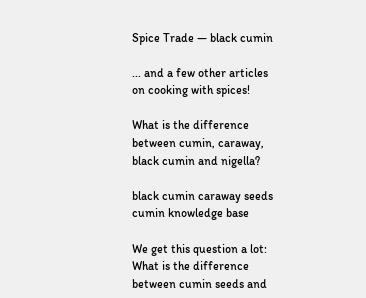Spice Trade — black cumin

... and a few other articles on cooking with spices!

What is the difference between cumin, caraway, black cumin and nigella?

black cumin caraway seeds cumin knowledge base

We get this question a lot: What is the difference between cumin seeds and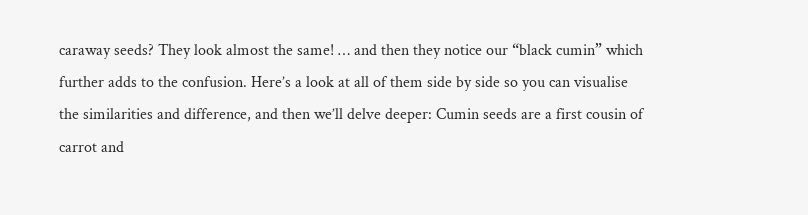caraway seeds? They look almost the same! … and then they notice our “black cumin” which further adds to the confusion. Here’s a look at all of them side by side so you can visualise the similarities and difference, and then we’ll delve deeper: Cumin seeds are a first cousin of carrot and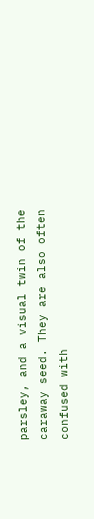parsley, and a visual twin of the caraway seed. They are also often confused with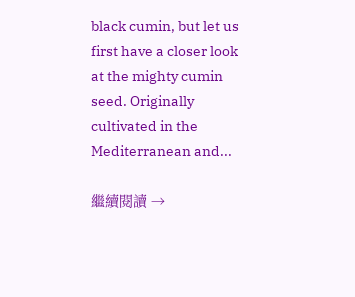black cumin, but let us first have a closer look at the mighty cumin seed. Originally cultivated in the Mediterranean and...

繼續閱讀 →